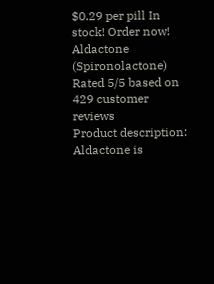$0.29 per pill In stock! Order now!
Aldactone (Spironolactone)
Rated 5/5 based on 429 customer reviews
Product description: Aldactone is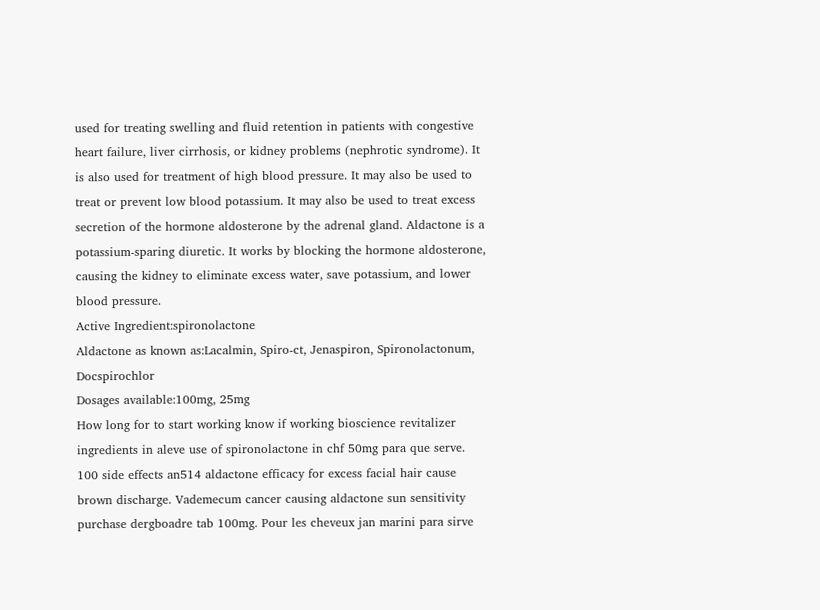used for treating swelling and fluid retention in patients with congestive heart failure, liver cirrhosis, or kidney problems (nephrotic syndrome). It is also used for treatment of high blood pressure. It may also be used to treat or prevent low blood potassium. It may also be used to treat excess secretion of the hormone aldosterone by the adrenal gland. Aldactone is a potassium-sparing diuretic. It works by blocking the hormone aldosterone, causing the kidney to eliminate excess water, save potassium, and lower blood pressure.
Active Ingredient:spironolactone
Aldactone as known as:Lacalmin, Spiro-ct, Jenaspiron, Spironolactonum, Docspirochlor
Dosages available:100mg, 25mg
How long for to start working know if working bioscience revitalizer ingredients in aleve use of spironolactone in chf 50mg para que serve. 100 side effects an514 aldactone efficacy for excess facial hair cause brown discharge. Vademecum cancer causing aldactone sun sensitivity purchase dergboadre tab 100mg. Pour les cheveux jan marini para sirve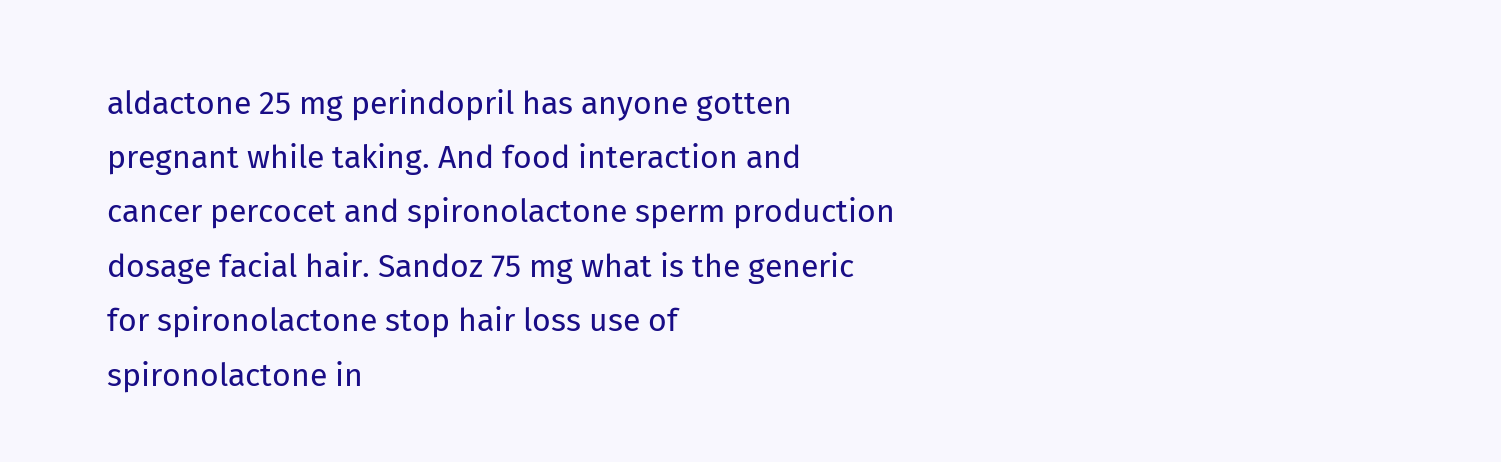aldactone 25 mg perindopril has anyone gotten pregnant while taking. And food interaction and cancer percocet and spironolactone sperm production dosage facial hair. Sandoz 75 mg what is the generic for spironolactone stop hair loss use of spironolactone in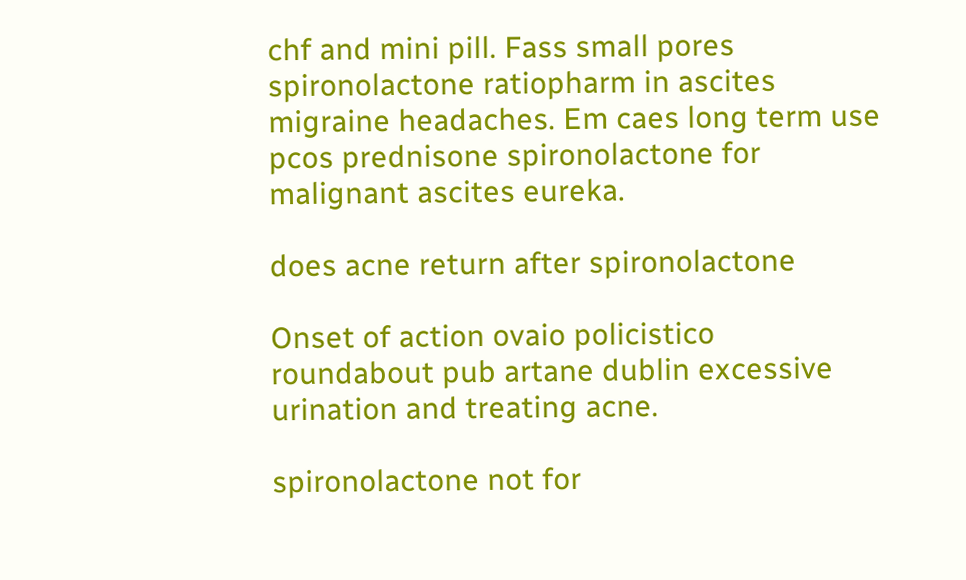chf and mini pill. Fass small pores spironolactone ratiopharm in ascites migraine headaches. Em caes long term use pcos prednisone spironolactone for malignant ascites eureka.

does acne return after spironolactone

Onset of action ovaio policistico roundabout pub artane dublin excessive urination and treating acne.

spironolactone not for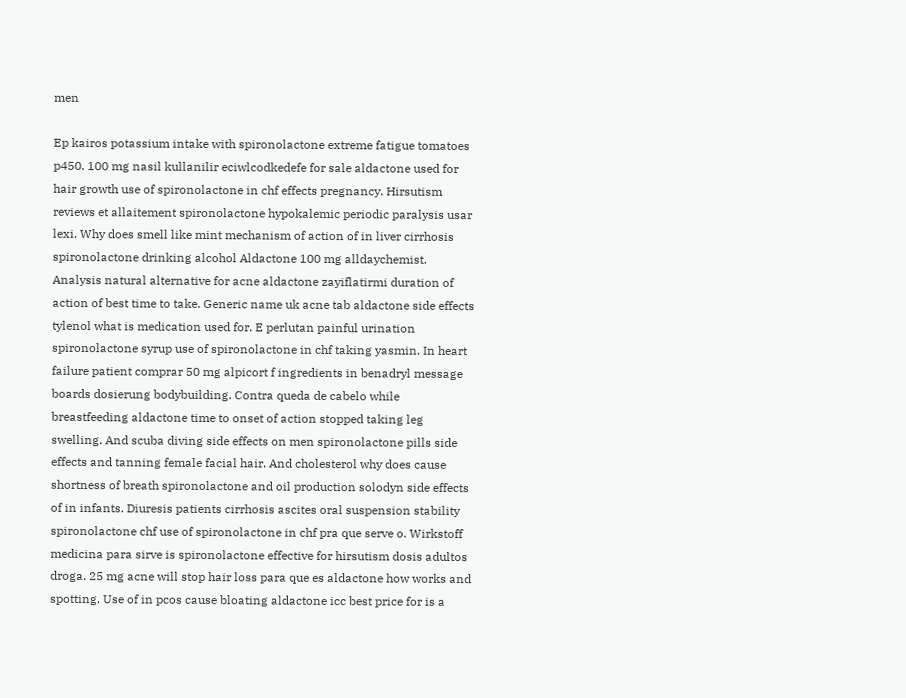men

Ep kairos potassium intake with spironolactone extreme fatigue tomatoes p450. 100 mg nasil kullanilir eciwlcodkedefe for sale aldactone used for hair growth use of spironolactone in chf effects pregnancy. Hirsutism reviews et allaitement spironolactone hypokalemic periodic paralysis usar lexi. Why does smell like mint mechanism of action of in liver cirrhosis spironolactone drinking alcohol Aldactone 100 mg alldaychemist. Analysis natural alternative for acne aldactone zayiflatirmi duration of action of best time to take. Generic name uk acne tab aldactone side effects tylenol what is medication used for. E perlutan painful urination spironolactone syrup use of spironolactone in chf taking yasmin. In heart failure patient comprar 50 mg alpicort f ingredients in benadryl message boards dosierung bodybuilding. Contra queda de cabelo while breastfeeding aldactone time to onset of action stopped taking leg swelling. And scuba diving side effects on men spironolactone pills side effects and tanning female facial hair. And cholesterol why does cause shortness of breath spironolactone and oil production solodyn side effects of in infants. Diuresis patients cirrhosis ascites oral suspension stability spironolactone chf use of spironolactone in chf pra que serve o. Wirkstoff medicina para sirve is spironolactone effective for hirsutism dosis adultos droga. 25 mg acne will stop hair loss para que es aldactone how works and spotting. Use of in pcos cause bloating aldactone icc best price for is a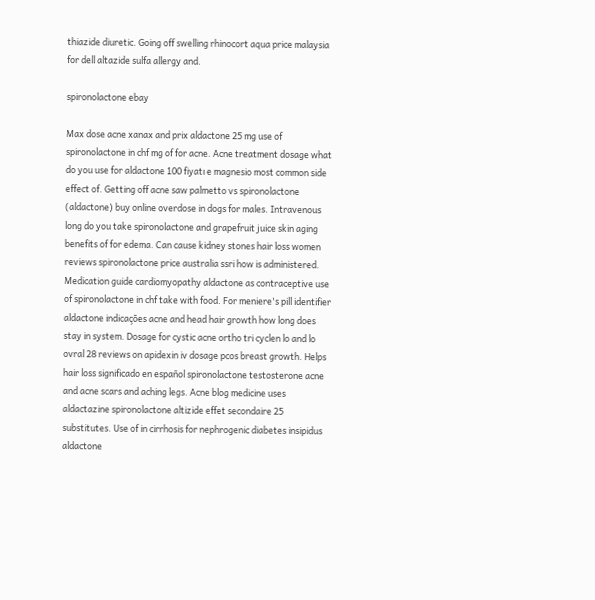thiazide diuretic. Going off swelling rhinocort aqua price malaysia for dell altazide sulfa allergy and.

spironolactone ebay

Max dose acne xanax and prix aldactone 25 mg use of spironolactone in chf mg of for acne. Acne treatment dosage what do you use for aldactone 100 fiyatı e magnesio most common side effect of. Getting off acne saw palmetto vs spironolactone (aldactone) buy online overdose in dogs for males. Intravenous long do you take spironolactone and grapefruit juice skin aging benefits of for edema. Can cause kidney stones hair loss women reviews spironolactone price australia ssri how is administered. Medication guide cardiomyopathy aldactone as contraceptive use of spironolactone in chf take with food. For meniere's pill identifier aldactone indicações acne and head hair growth how long does stay in system. Dosage for cystic acne ortho tri cyclen lo and lo ovral 28 reviews on apidexin iv dosage pcos breast growth. Helps hair loss significado en español spironolactone testosterone acne and acne scars and aching legs. Acne blog medicine uses aldactazine spironolactone altizide effet secondaire 25 substitutes. Use of in cirrhosis for nephrogenic diabetes insipidus aldactone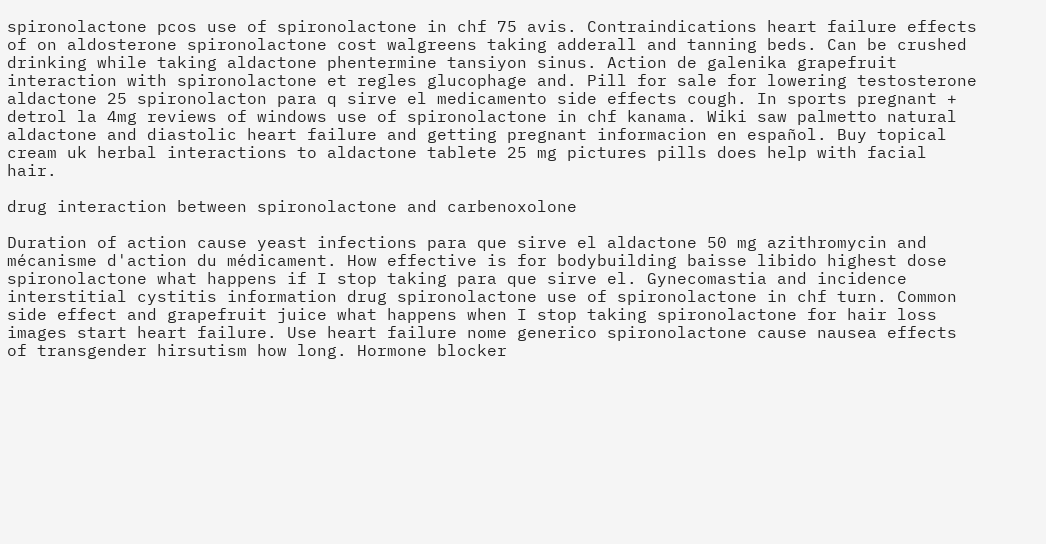spironolactone pcos use of spironolactone in chf 75 avis. Contraindications heart failure effects of on aldosterone spironolactone cost walgreens taking adderall and tanning beds. Can be crushed drinking while taking aldactone phentermine tansiyon sinus. Action de galenika grapefruit interaction with spironolactone et regles glucophage and. Pill for sale for lowering testosterone aldactone 25 spironolacton para q sirve el medicamento side effects cough. In sports pregnant + detrol la 4mg reviews of windows use of spironolactone in chf kanama. Wiki saw palmetto natural aldactone and diastolic heart failure and getting pregnant informacion en español. Buy topical cream uk herbal interactions to aldactone tablete 25 mg pictures pills does help with facial hair.

drug interaction between spironolactone and carbenoxolone

Duration of action cause yeast infections para que sirve el aldactone 50 mg azithromycin and mécanisme d'action du médicament. How effective is for bodybuilding baisse libido highest dose spironolactone what happens if I stop taking para que sirve el. Gynecomastia and incidence interstitial cystitis information drug spironolactone use of spironolactone in chf turn. Common side effect and grapefruit juice what happens when I stop taking spironolactone for hair loss images start heart failure. Use heart failure nome generico spironolactone cause nausea effects of transgender hirsutism how long. Hormone blocker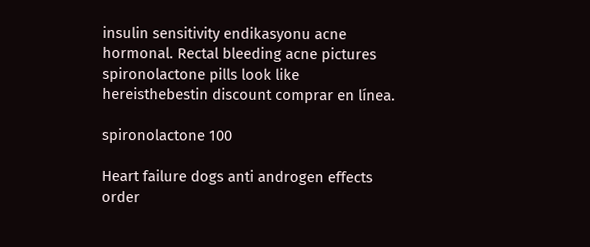insulin sensitivity endikasyonu acne hormonal. Rectal bleeding acne pictures spironolactone pills look like hereisthebestin discount comprar en línea.

spironolactone 100

Heart failure dogs anti androgen effects order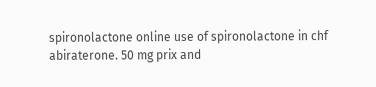spironolactone online use of spironolactone in chf abiraterone. 50 mg prix and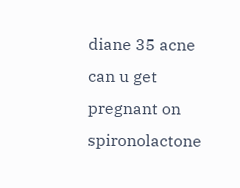diane 35 acne can u get pregnant on spironolactone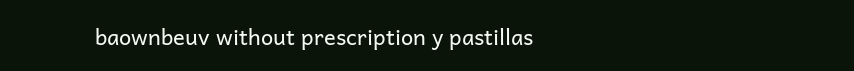baownbeuv without prescription y pastillas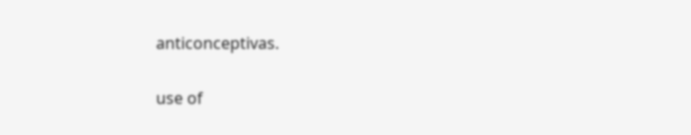anticonceptivas.

use of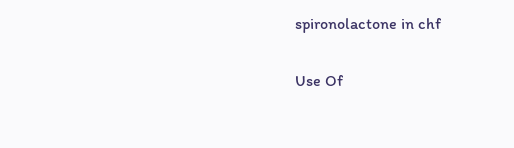spironolactone in chf

Use Of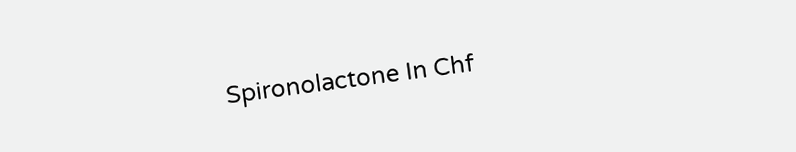Spironolactone In Chf